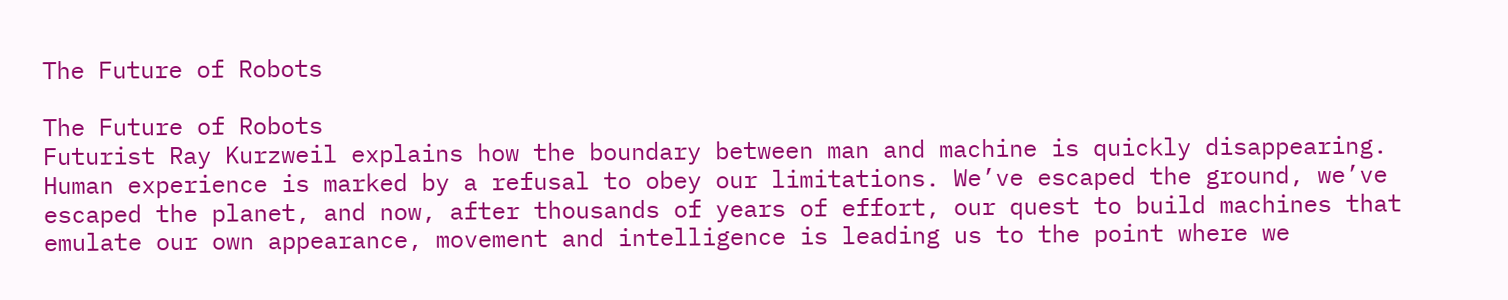The Future of Robots

The Future of Robots
Futurist Ray Kurzweil explains how the boundary between man and machine is quickly disappearing.
Human experience is marked by a refusal to obey our limitations. We’ve escaped the ground, we’ve escaped the planet, and now, after thousands of years of effort, our quest to build machines that emulate our own appearance, movement and intelligence is leading us to the point where we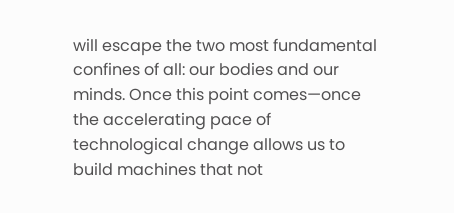will escape the two most fundamental confines of all: our bodies and our minds. Once this point comes—once the accelerating pace of technological change allows us to build machines that not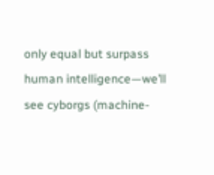only equal but surpass human intelligence—we’ll see cyborgs (machine-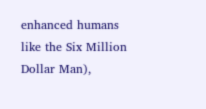enhanced humans like the Six Million Dollar Man),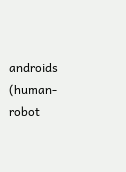androids (human-robot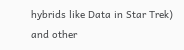hybrids like Data in Star Trek) and other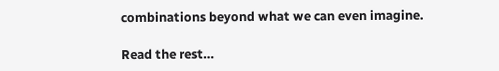combinations beyond what we can even imagine.

Read the rest…